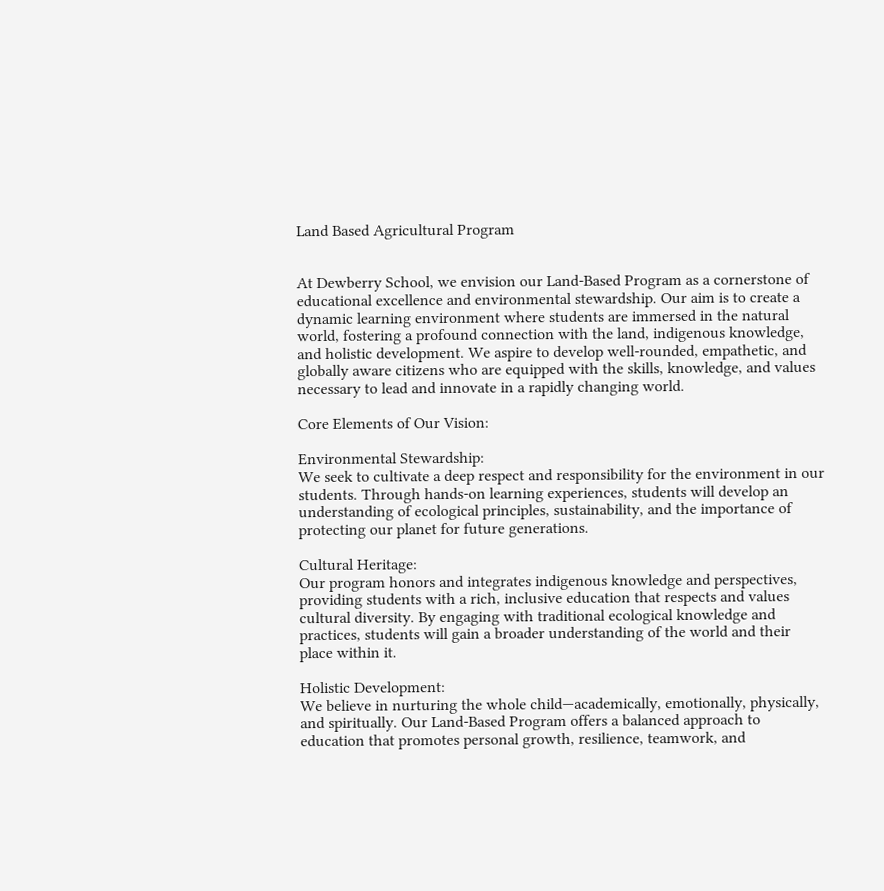Land Based Agricultural Program


At Dewberry School, we envision our Land-Based Program as a cornerstone of educational excellence and environmental stewardship. Our aim is to create a dynamic learning environment where students are immersed in the natural world, fostering a profound connection with the land, indigenous knowledge, and holistic development. We aspire to develop well-rounded, empathetic, and globally aware citizens who are equipped with the skills, knowledge, and values necessary to lead and innovate in a rapidly changing world.

Core Elements of Our Vision:

Environmental Stewardship:
We seek to cultivate a deep respect and responsibility for the environment in our students. Through hands-on learning experiences, students will develop an understanding of ecological principles, sustainability, and the importance of protecting our planet for future generations.

Cultural Heritage:
Our program honors and integrates indigenous knowledge and perspectives, providing students with a rich, inclusive education that respects and values cultural diversity. By engaging with traditional ecological knowledge and practices, students will gain a broader understanding of the world and their place within it.

Holistic Development:
We believe in nurturing the whole child—academically, emotionally, physically, and spiritually. Our Land-Based Program offers a balanced approach to education that promotes personal growth, resilience, teamwork, and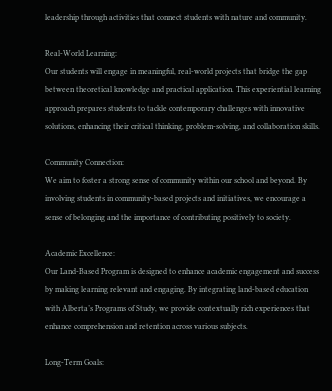leadership through activities that connect students with nature and community.

Real-World Learning:
Our students will engage in meaningful, real-world projects that bridge the gap between theoretical knowledge and practical application. This experiential learning approach prepares students to tackle contemporary challenges with innovative solutions, enhancing their critical thinking, problem-solving, and collaboration skills.

Community Connection:
We aim to foster a strong sense of community within our school and beyond. By involving students in community-based projects and initiatives, we encourage a sense of belonging and the importance of contributing positively to society.

Academic Excellence:
Our Land-Based Program is designed to enhance academic engagement and success by making learning relevant and engaging. By integrating land-based education with Alberta’s Programs of Study, we provide contextually rich experiences that enhance comprehension and retention across various subjects.

Long-Term Goals: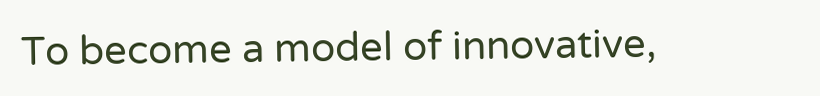To become a model of innovative,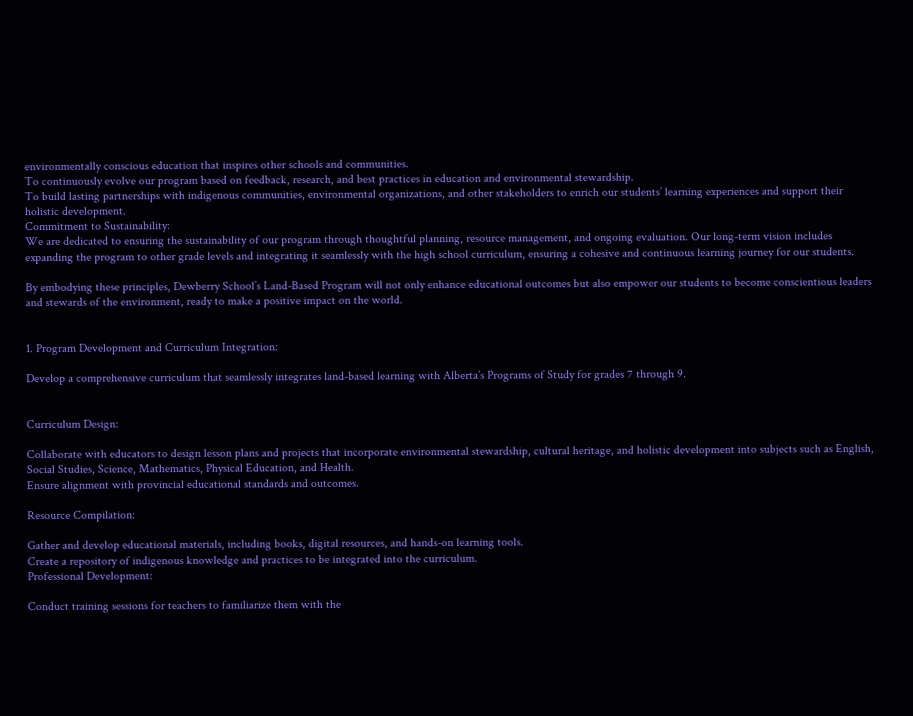environmentally conscious education that inspires other schools and communities.
To continuously evolve our program based on feedback, research, and best practices in education and environmental stewardship.
To build lasting partnerships with indigenous communities, environmental organizations, and other stakeholders to enrich our students’ learning experiences and support their holistic development.
Commitment to Sustainability:
We are dedicated to ensuring the sustainability of our program through thoughtful planning, resource management, and ongoing evaluation. Our long-term vision includes expanding the program to other grade levels and integrating it seamlessly with the high school curriculum, ensuring a cohesive and continuous learning journey for our students.

By embodying these principles, Dewberry School’s Land-Based Program will not only enhance educational outcomes but also empower our students to become conscientious leaders and stewards of the environment, ready to make a positive impact on the world.


1. Program Development and Curriculum Integration:

Develop a comprehensive curriculum that seamlessly integrates land-based learning with Alberta’s Programs of Study for grades 7 through 9.


Curriculum Design:

Collaborate with educators to design lesson plans and projects that incorporate environmental stewardship, cultural heritage, and holistic development into subjects such as English, Social Studies, Science, Mathematics, Physical Education, and Health.
Ensure alignment with provincial educational standards and outcomes.

Resource Compilation:

Gather and develop educational materials, including books, digital resources, and hands-on learning tools.
Create a repository of indigenous knowledge and practices to be integrated into the curriculum.
Professional Development:

Conduct training sessions for teachers to familiarize them with the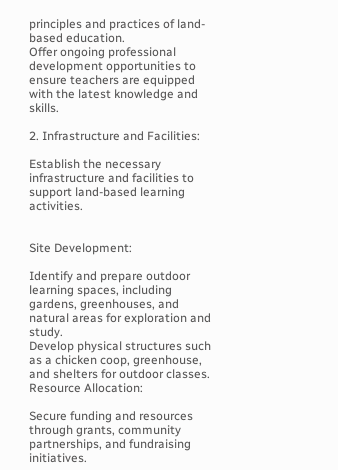principles and practices of land-based education.
Offer ongoing professional development opportunities to ensure teachers are equipped with the latest knowledge and skills.

2. Infrastructure and Facilities:

Establish the necessary infrastructure and facilities to support land-based learning activities.


Site Development:

Identify and prepare outdoor learning spaces, including gardens, greenhouses, and natural areas for exploration and study.
Develop physical structures such as a chicken coop, greenhouse, and shelters for outdoor classes.
Resource Allocation:

Secure funding and resources through grants, community partnerships, and fundraising initiatives.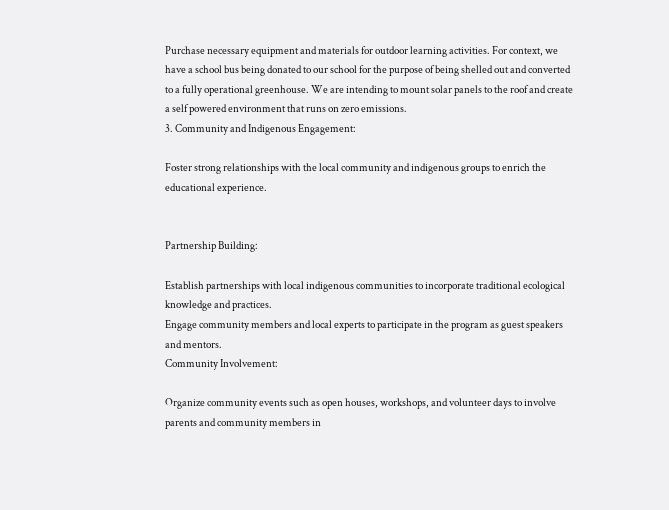Purchase necessary equipment and materials for outdoor learning activities. For context, we have a school bus being donated to our school for the purpose of being shelled out and converted to a fully operational greenhouse. We are intending to mount solar panels to the roof and create a self powered environment that runs on zero emissions.
3. Community and Indigenous Engagement:

Foster strong relationships with the local community and indigenous groups to enrich the educational experience.


Partnership Building:

Establish partnerships with local indigenous communities to incorporate traditional ecological knowledge and practices.
Engage community members and local experts to participate in the program as guest speakers and mentors.
Community Involvement:

Organize community events such as open houses, workshops, and volunteer days to involve parents and community members in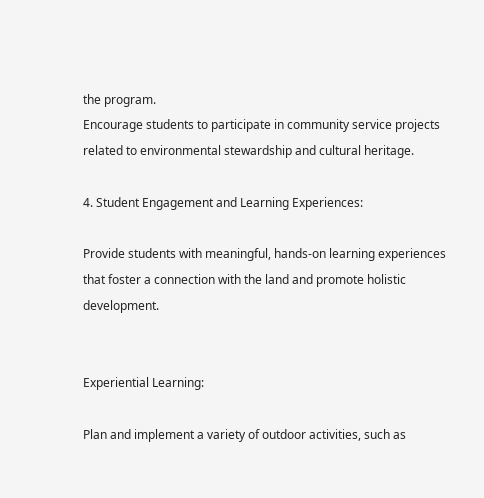the program.
Encourage students to participate in community service projects related to environmental stewardship and cultural heritage.

4. Student Engagement and Learning Experiences:

Provide students with meaningful, hands-on learning experiences that foster a connection with the land and promote holistic development.


Experiential Learning:

Plan and implement a variety of outdoor activities, such as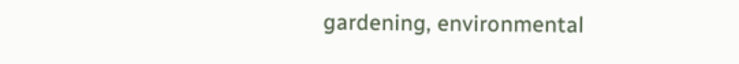gardening, environmental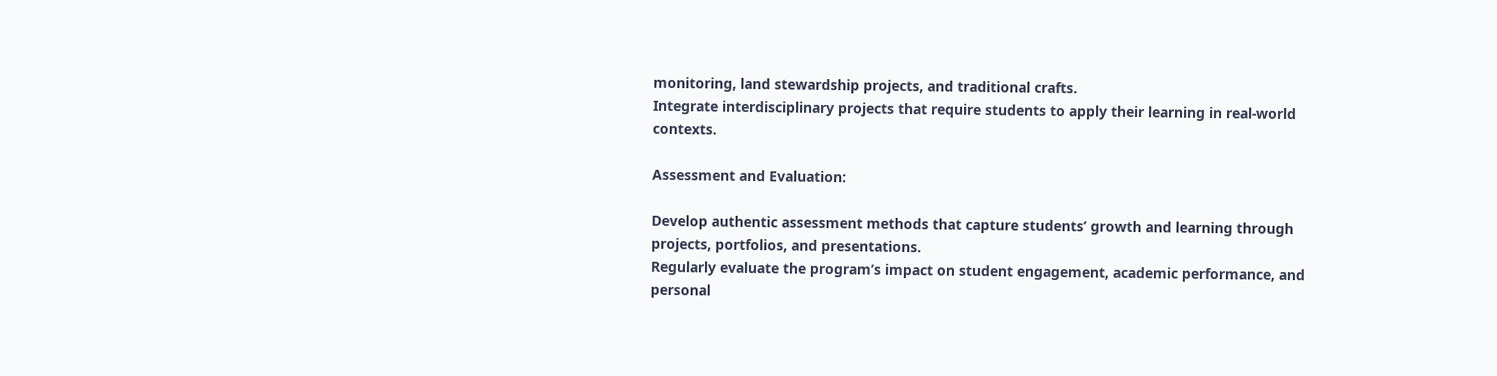monitoring, land stewardship projects, and traditional crafts.
Integrate interdisciplinary projects that require students to apply their learning in real-world contexts.

Assessment and Evaluation:

Develop authentic assessment methods that capture students’ growth and learning through projects, portfolios, and presentations.
Regularly evaluate the program’s impact on student engagement, academic performance, and personal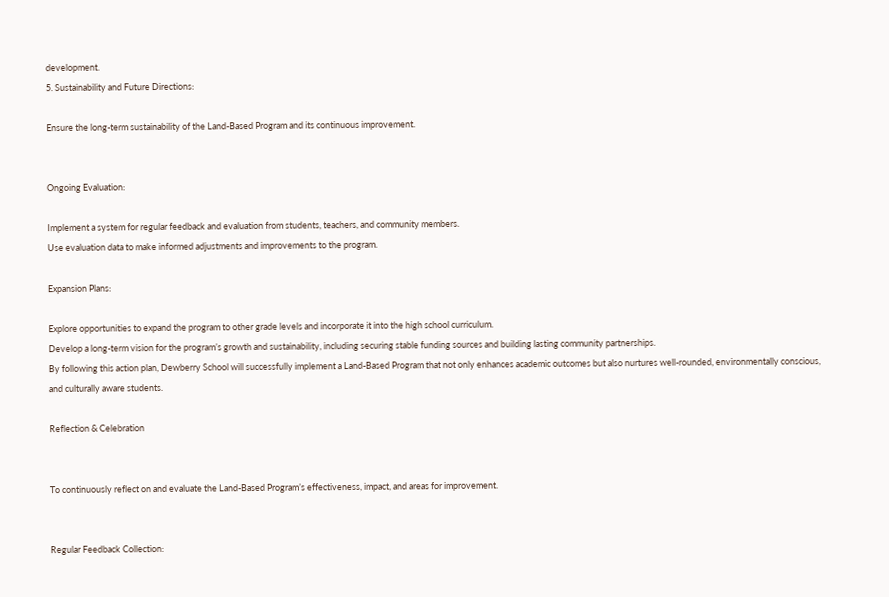development.
5. Sustainability and Future Directions:

Ensure the long-term sustainability of the Land-Based Program and its continuous improvement.


Ongoing Evaluation:

Implement a system for regular feedback and evaluation from students, teachers, and community members.
Use evaluation data to make informed adjustments and improvements to the program.

Expansion Plans:

Explore opportunities to expand the program to other grade levels and incorporate it into the high school curriculum.
Develop a long-term vision for the program’s growth and sustainability, including securing stable funding sources and building lasting community partnerships.
By following this action plan, Dewberry School will successfully implement a Land-Based Program that not only enhances academic outcomes but also nurtures well-rounded, environmentally conscious, and culturally aware students.

Reflection & Celebration


To continuously reflect on and evaluate the Land-Based Program’s effectiveness, impact, and areas for improvement.


Regular Feedback Collection: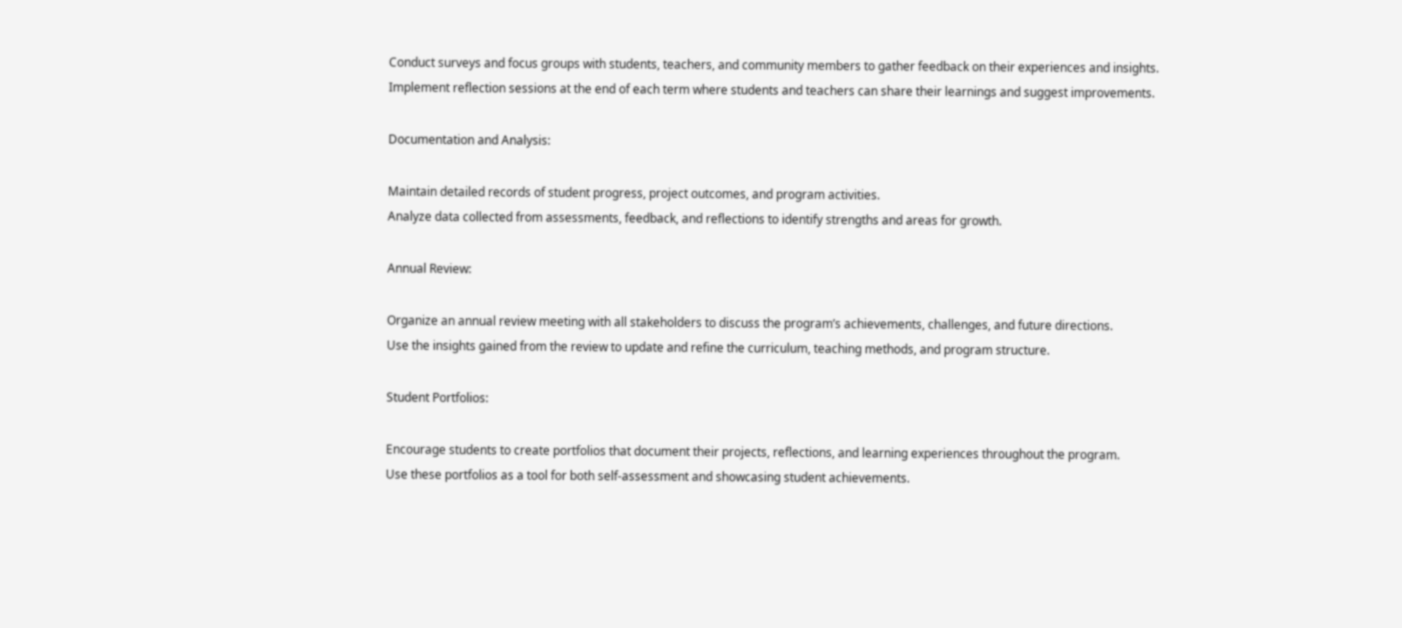Conduct surveys and focus groups with students, teachers, and community members to gather feedback on their experiences and insights.
Implement reflection sessions at the end of each term where students and teachers can share their learnings and suggest improvements.

Documentation and Analysis:

Maintain detailed records of student progress, project outcomes, and program activities.
Analyze data collected from assessments, feedback, and reflections to identify strengths and areas for growth.

Annual Review:

Organize an annual review meeting with all stakeholders to discuss the program’s achievements, challenges, and future directions.
Use the insights gained from the review to update and refine the curriculum, teaching methods, and program structure.

Student Portfolios:

Encourage students to create portfolios that document their projects, reflections, and learning experiences throughout the program.
Use these portfolios as a tool for both self-assessment and showcasing student achievements.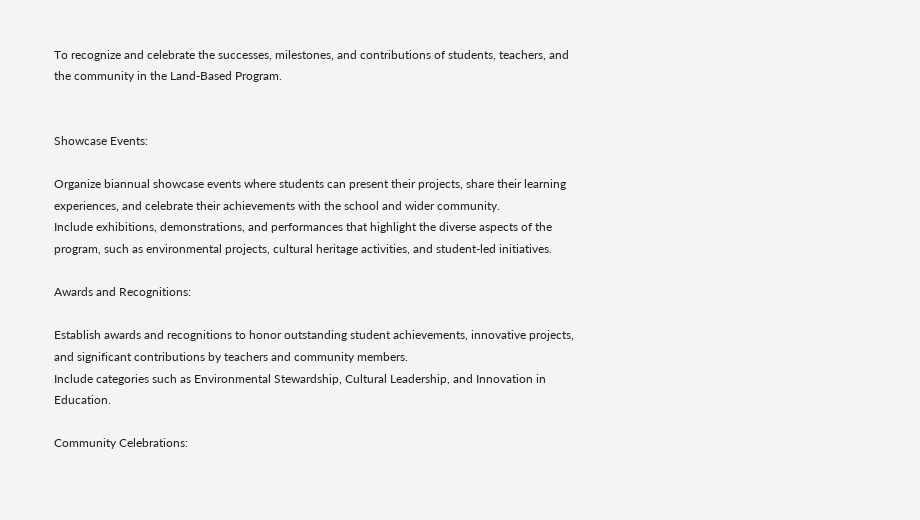To recognize and celebrate the successes, milestones, and contributions of students, teachers, and the community in the Land-Based Program.


Showcase Events:

Organize biannual showcase events where students can present their projects, share their learning experiences, and celebrate their achievements with the school and wider community.
Include exhibitions, demonstrations, and performances that highlight the diverse aspects of the program, such as environmental projects, cultural heritage activities, and student-led initiatives.

Awards and Recognitions:

Establish awards and recognitions to honor outstanding student achievements, innovative projects, and significant contributions by teachers and community members.
Include categories such as Environmental Stewardship, Cultural Leadership, and Innovation in Education.

Community Celebrations: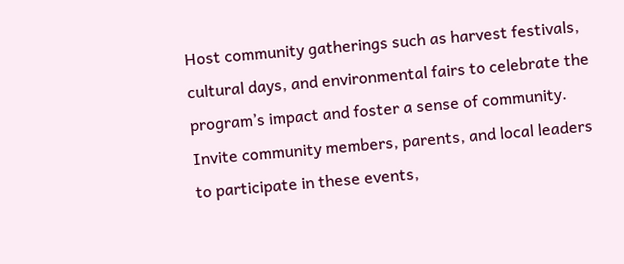Host community gatherings such as harvest festivals, cultural days, and environmental fairs to celebrate the program’s impact and foster a sense of community.
Invite community members, parents, and local leaders to participate in these events,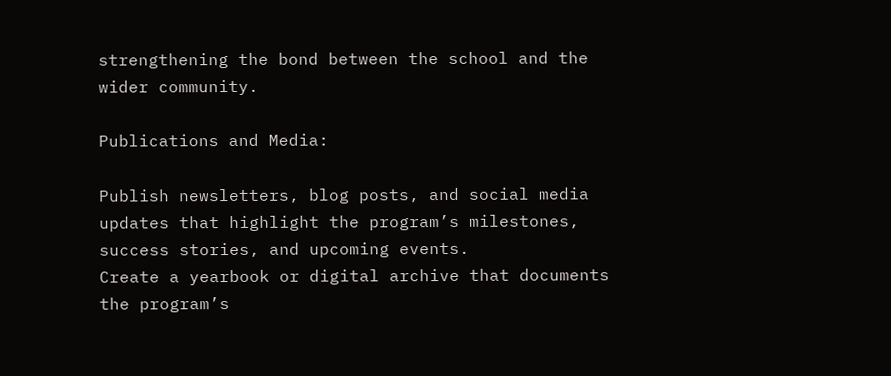strengthening the bond between the school and the wider community.

Publications and Media:

Publish newsletters, blog posts, and social media updates that highlight the program’s milestones, success stories, and upcoming events.
Create a yearbook or digital archive that documents the program’s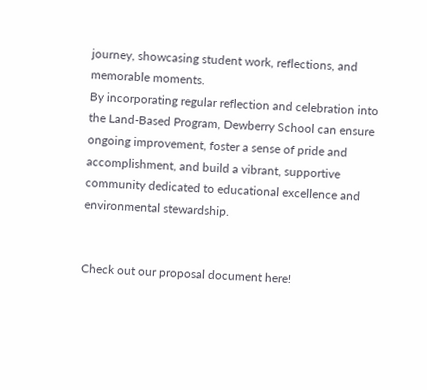journey, showcasing student work, reflections, and memorable moments.
By incorporating regular reflection and celebration into the Land-Based Program, Dewberry School can ensure ongoing improvement, foster a sense of pride and accomplishment, and build a vibrant, supportive community dedicated to educational excellence and environmental stewardship.


Check out our proposal document here!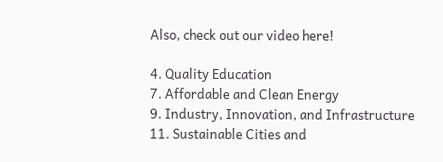Also, check out our video here!

4. Quality Education
7. Affordable and Clean Energy
9. Industry, Innovation, and Infrastructure
11. Sustainable Cities and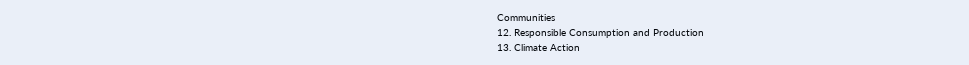Communities
12. Responsible Consumption and Production
13. Climate Action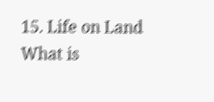15. Life on Land
What is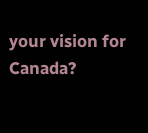your vision for Canada?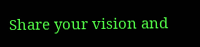Share your vision and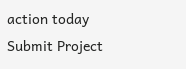action today
Submit Project